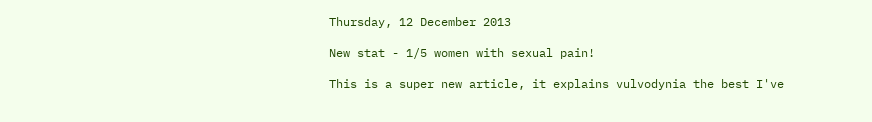Thursday, 12 December 2013

New stat - 1/5 women with sexual pain!

This is a super new article, it explains vulvodynia the best I've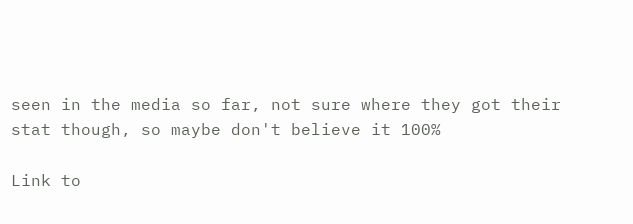seen in the media so far, not sure where they got their stat though, so maybe don't believe it 100%

Link to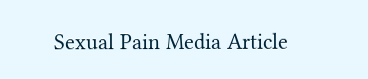Sexual Pain Media Article